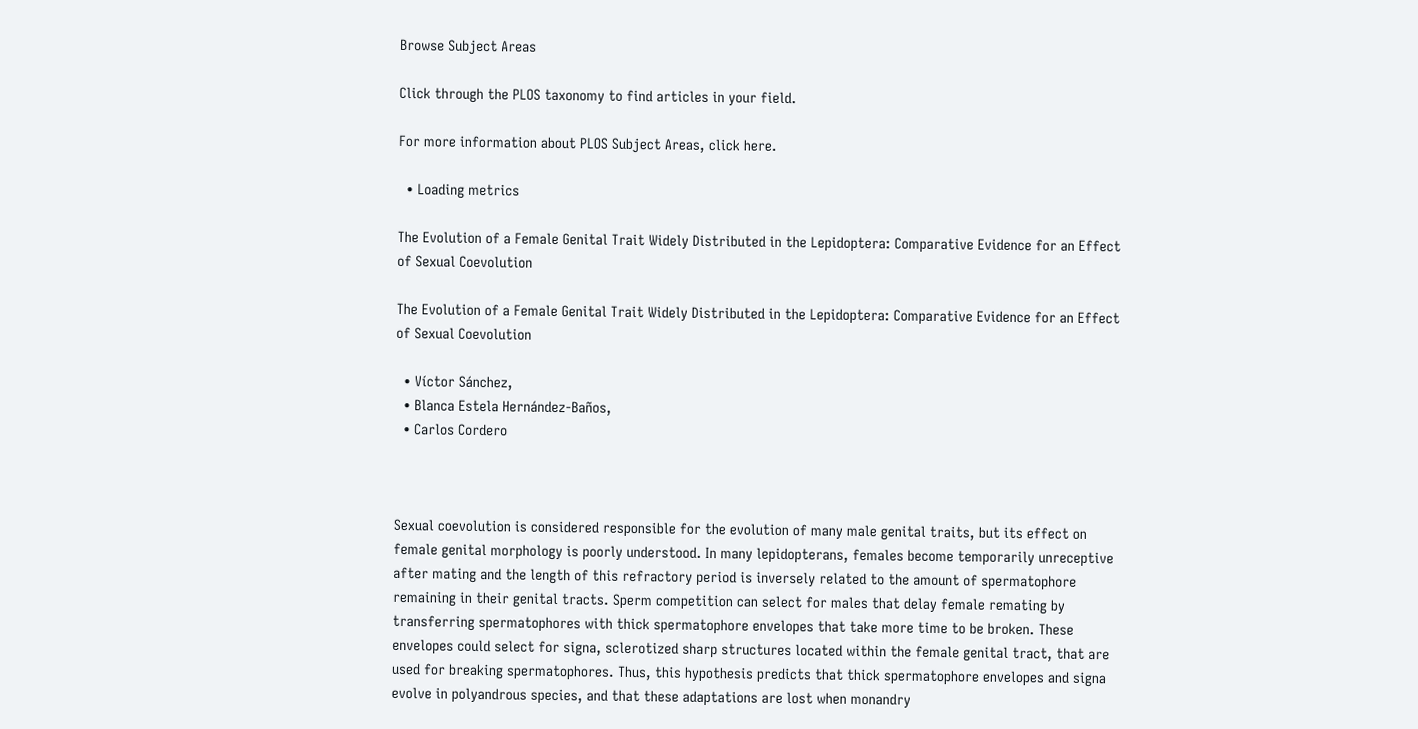Browse Subject Areas

Click through the PLOS taxonomy to find articles in your field.

For more information about PLOS Subject Areas, click here.

  • Loading metrics

The Evolution of a Female Genital Trait Widely Distributed in the Lepidoptera: Comparative Evidence for an Effect of Sexual Coevolution

The Evolution of a Female Genital Trait Widely Distributed in the Lepidoptera: Comparative Evidence for an Effect of Sexual Coevolution

  • Víctor Sánchez,
  • Blanca Estela Hernández-Baños,
  • Carlos Cordero



Sexual coevolution is considered responsible for the evolution of many male genital traits, but its effect on female genital morphology is poorly understood. In many lepidopterans, females become temporarily unreceptive after mating and the length of this refractory period is inversely related to the amount of spermatophore remaining in their genital tracts. Sperm competition can select for males that delay female remating by transferring spermatophores with thick spermatophore envelopes that take more time to be broken. These envelopes could select for signa, sclerotized sharp structures located within the female genital tract, that are used for breaking spermatophores. Thus, this hypothesis predicts that thick spermatophore envelopes and signa evolve in polyandrous species, and that these adaptations are lost when monandry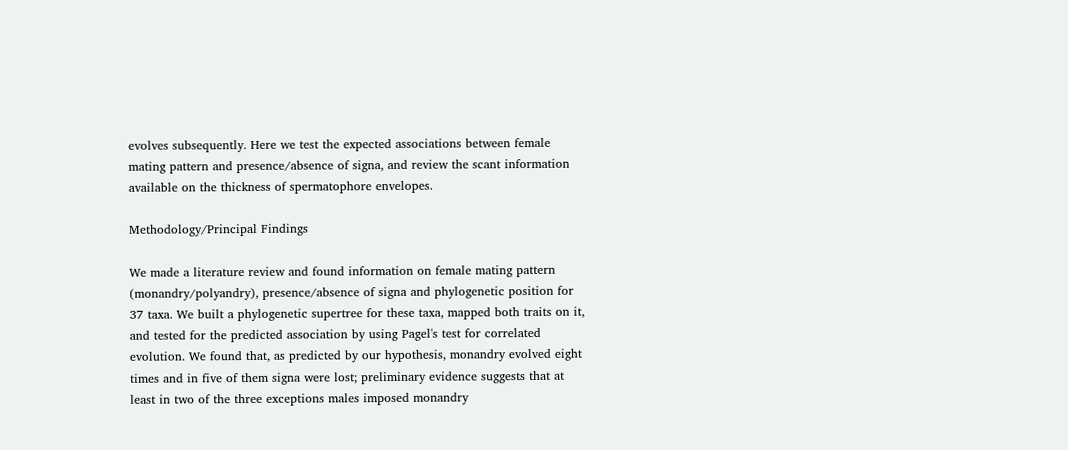evolves subsequently. Here we test the expected associations between female mating pattern and presence/absence of signa, and review the scant information available on the thickness of spermatophore envelopes.

Methodology/Principal Findings

We made a literature review and found information on female mating pattern (monandry/polyandry), presence/absence of signa and phylogenetic position for 37 taxa. We built a phylogenetic supertree for these taxa, mapped both traits on it, and tested for the predicted association by using Pagel's test for correlated evolution. We found that, as predicted by our hypothesis, monandry evolved eight times and in five of them signa were lost; preliminary evidence suggests that at least in two of the three exceptions males imposed monandry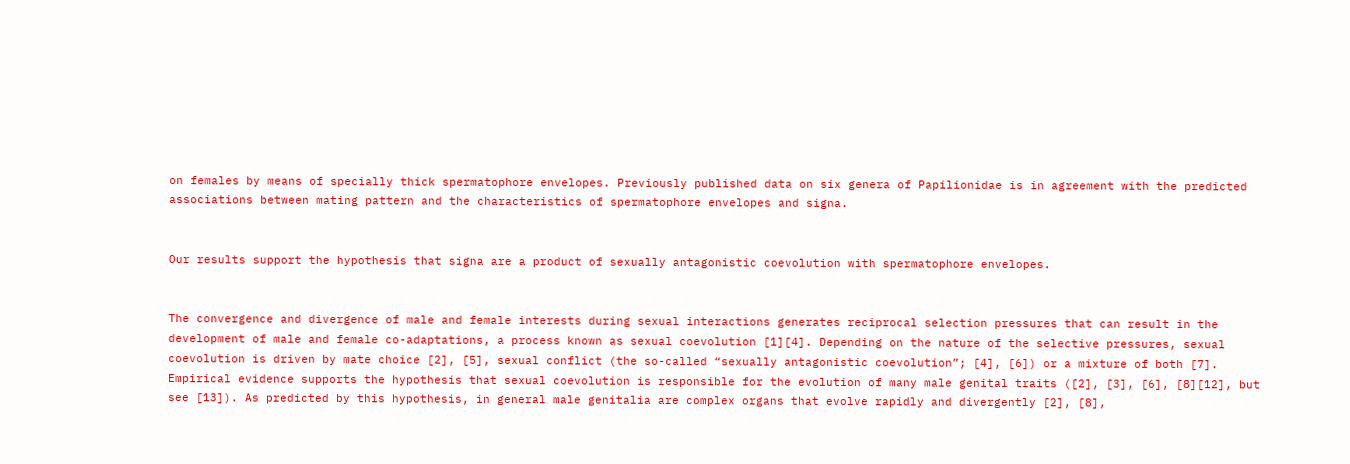on females by means of specially thick spermatophore envelopes. Previously published data on six genera of Papilionidae is in agreement with the predicted associations between mating pattern and the characteristics of spermatophore envelopes and signa.


Our results support the hypothesis that signa are a product of sexually antagonistic coevolution with spermatophore envelopes.


The convergence and divergence of male and female interests during sexual interactions generates reciprocal selection pressures that can result in the development of male and female co-adaptations, a process known as sexual coevolution [1][4]. Depending on the nature of the selective pressures, sexual coevolution is driven by mate choice [2], [5], sexual conflict (the so-called “sexually antagonistic coevolution”; [4], [6]) or a mixture of both [7]. Empirical evidence supports the hypothesis that sexual coevolution is responsible for the evolution of many male genital traits ([2], [3], [6], [8][12], but see [13]). As predicted by this hypothesis, in general male genitalia are complex organs that evolve rapidly and divergently [2], [8],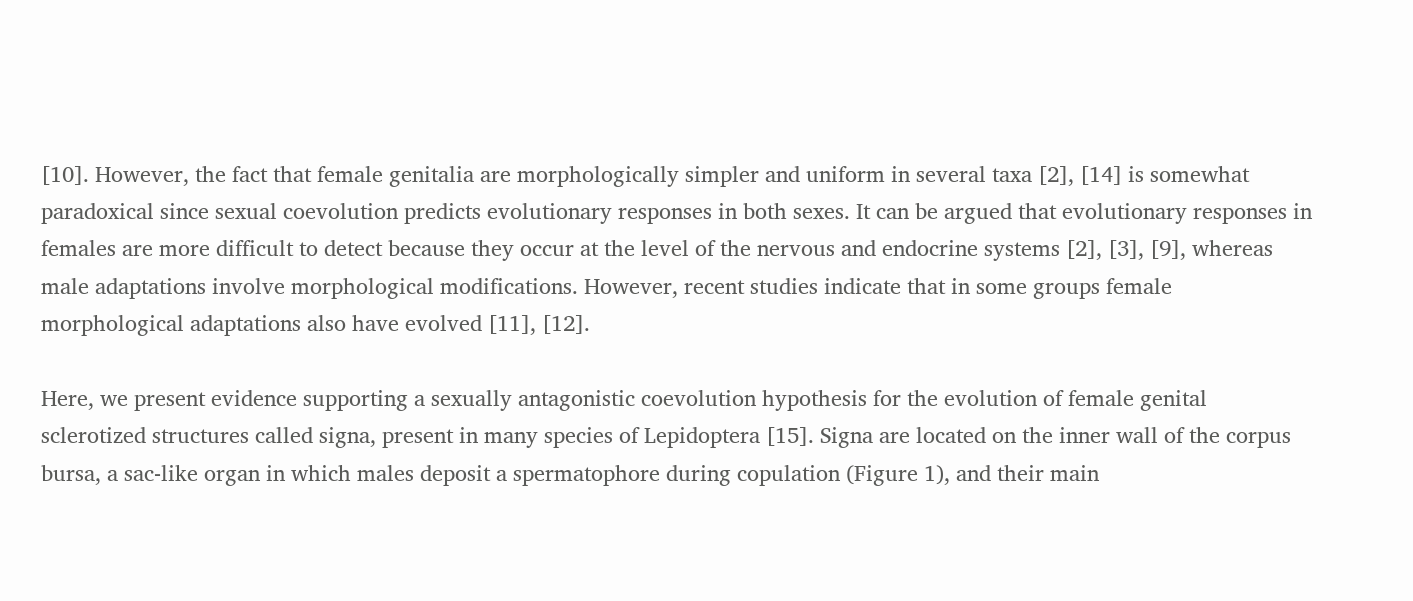[10]. However, the fact that female genitalia are morphologically simpler and uniform in several taxa [2], [14] is somewhat paradoxical since sexual coevolution predicts evolutionary responses in both sexes. It can be argued that evolutionary responses in females are more difficult to detect because they occur at the level of the nervous and endocrine systems [2], [3], [9], whereas male adaptations involve morphological modifications. However, recent studies indicate that in some groups female morphological adaptations also have evolved [11], [12].

Here, we present evidence supporting a sexually antagonistic coevolution hypothesis for the evolution of female genital sclerotized structures called signa, present in many species of Lepidoptera [15]. Signa are located on the inner wall of the corpus bursa, a sac-like organ in which males deposit a spermatophore during copulation (Figure 1), and their main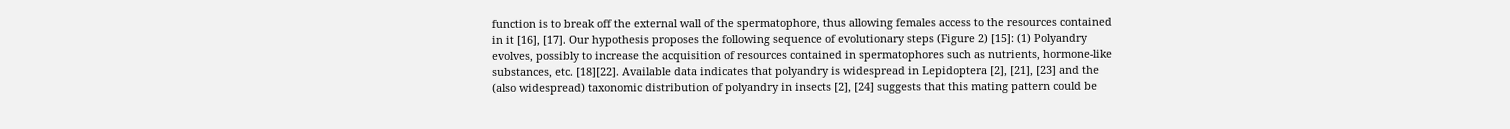function is to break off the external wall of the spermatophore, thus allowing females access to the resources contained in it [16], [17]. Our hypothesis proposes the following sequence of evolutionary steps (Figure 2) [15]: (1) Polyandry evolves, possibly to increase the acquisition of resources contained in spermatophores such as nutrients, hormone-like substances, etc. [18][22]. Available data indicates that polyandry is widespread in Lepidoptera [2], [21], [23] and the (also widespread) taxonomic distribution of polyandry in insects [2], [24] suggests that this mating pattern could be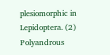plesiomorphic in Lepidoptera. (2) Polyandrous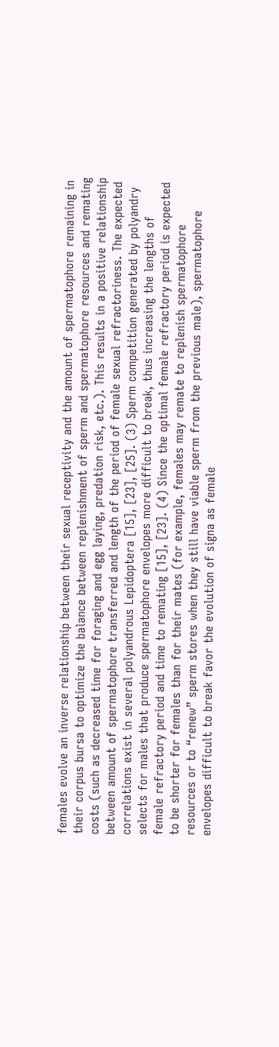females evolve an inverse relationship between their sexual receptivity and the amount of spermatophore remaining in their corpus bursa to optimize the balance between replenishment of sperm and spermatophore resources and remating costs (such as decreased time for foraging and egg laying, predation risk, etc.). This results in a positive relationship between amount of spermatophore transferred and length of the period of female sexual refractoriness. The expected correlations exist in several polyandrous Lepidoptera [15], [23], [25]. (3) Sperm competition generated by polyandry selects for males that produce spermatophore envelopes more difficult to break, thus increasing the lengths of female refractory period and time to remating [15], [23]. (4) Since the optimal female refractory period is expected to be shorter for females than for their mates (for example, females may remate to replenish spermatophore resources or to “renew” sperm stores when they still have viable sperm from the previous male), spermatophore envelopes difficult to break favor the evolution of signa as female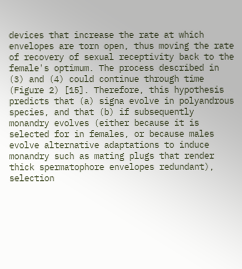devices that increase the rate at which envelopes are torn open, thus moving the rate of recovery of sexual receptivity back to the female's optimum. The process described in (3) and (4) could continue through time (Figure 2) [15]. Therefore, this hypothesis predicts that (a) signa evolve in polyandrous species, and that (b) if subsequently monandry evolves (either because it is selected for in females, or because males evolve alternative adaptations to induce monandry such as mating plugs that render thick spermatophore envelopes redundant), selection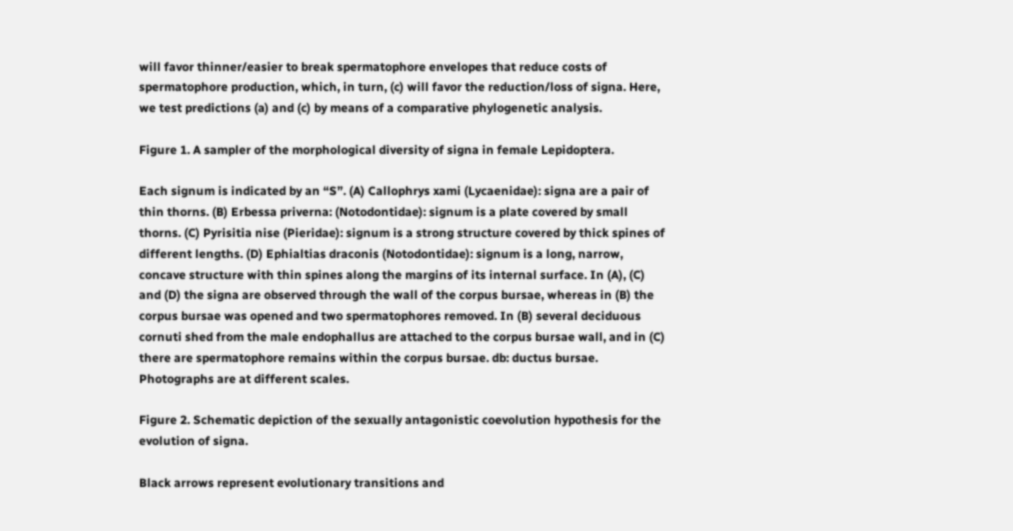will favor thinner/easier to break spermatophore envelopes that reduce costs of spermatophore production, which, in turn, (c) will favor the reduction/loss of signa. Here, we test predictions (a) and (c) by means of a comparative phylogenetic analysis.

Figure 1. A sampler of the morphological diversity of signa in female Lepidoptera.

Each signum is indicated by an “S”. (A) Callophrys xami (Lycaenidae): signa are a pair of thin thorns. (B) Erbessa priverna: (Notodontidae): signum is a plate covered by small thorns. (C) Pyrisitia nise (Pieridae): signum is a strong structure covered by thick spines of different lengths. (D) Ephialtias draconis (Notodontidae): signum is a long, narrow, concave structure with thin spines along the margins of its internal surface. In (A), (C) and (D) the signa are observed through the wall of the corpus bursae, whereas in (B) the corpus bursae was opened and two spermatophores removed. In (B) several deciduous cornuti shed from the male endophallus are attached to the corpus bursae wall, and in (C) there are spermatophore remains within the corpus bursae. db: ductus bursae. Photographs are at different scales.

Figure 2. Schematic depiction of the sexually antagonistic coevolution hypothesis for the evolution of signa.

Black arrows represent evolutionary transitions and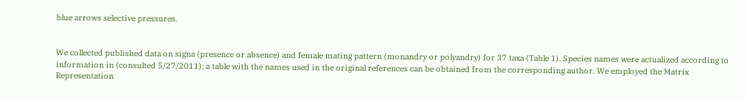blue arrows selective pressures.


We collected published data on signa (presence or absence) and female mating pattern (monandry or polyandry) for 37 taxa (Table 1). Species names were actualized according to information in (consulted 5/27/2011); a table with the names used in the original references can be obtained from the corresponding author. We employed the Matrix Representation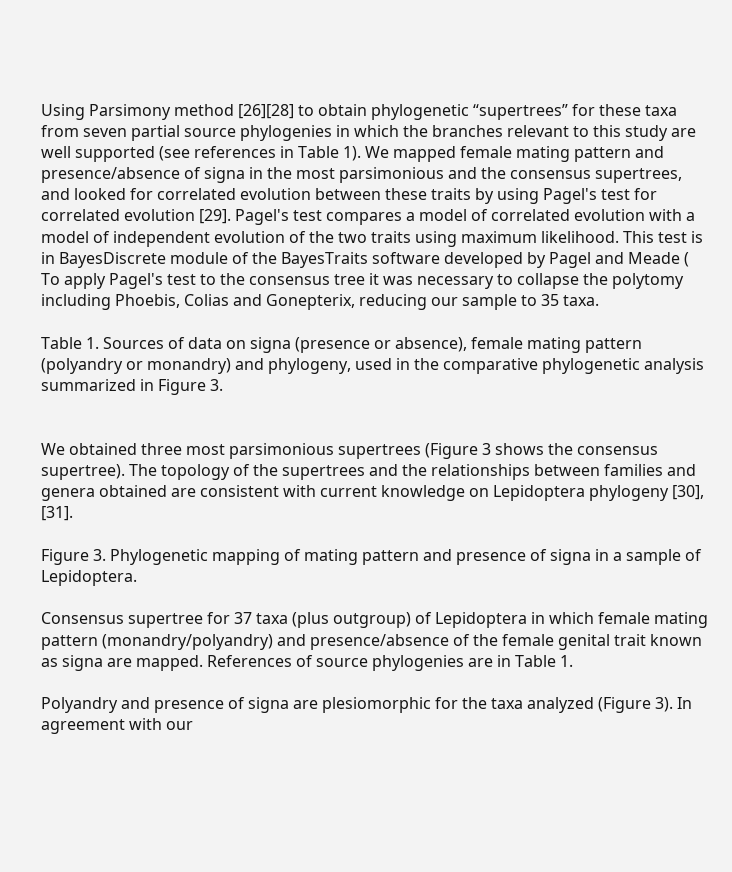Using Parsimony method [26][28] to obtain phylogenetic “supertrees” for these taxa from seven partial source phylogenies in which the branches relevant to this study are well supported (see references in Table 1). We mapped female mating pattern and presence/absence of signa in the most parsimonious and the consensus supertrees, and looked for correlated evolution between these traits by using Pagel's test for correlated evolution [29]. Pagel's test compares a model of correlated evolution with a model of independent evolution of the two traits using maximum likelihood. This test is in BayesDiscrete module of the BayesTraits software developed by Pagel and Meade ( To apply Pagel's test to the consensus tree it was necessary to collapse the polytomy including Phoebis, Colias and Gonepterix, reducing our sample to 35 taxa.

Table 1. Sources of data on signa (presence or absence), female mating pattern (polyandry or monandry) and phylogeny, used in the comparative phylogenetic analysis summarized in Figure 3.


We obtained three most parsimonious supertrees (Figure 3 shows the consensus supertree). The topology of the supertrees and the relationships between families and genera obtained are consistent with current knowledge on Lepidoptera phylogeny [30], [31].

Figure 3. Phylogenetic mapping of mating pattern and presence of signa in a sample of Lepidoptera.

Consensus supertree for 37 taxa (plus outgroup) of Lepidoptera in which female mating pattern (monandry/polyandry) and presence/absence of the female genital trait known as signa are mapped. References of source phylogenies are in Table 1.

Polyandry and presence of signa are plesiomorphic for the taxa analyzed (Figure 3). In agreement with our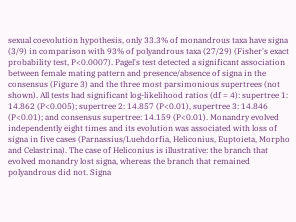sexual coevolution hypothesis, only 33.3% of monandrous taxa have signa (3/9) in comparison with 93% of polyandrous taxa (27/29) (Fisher's exact probability test, P<0.0007). Pagel's test detected a significant association between female mating pattern and presence/absence of signa in the consensus (Figure 3) and the three most parsimonious supertrees (not shown). All tests had significant log-likelihood ratios (df = 4): supertree 1: 14.862 (P<0.005); supertree 2: 14.857 (P<0.01), supertree 3: 14.846 (P<0.01); and consensus supertree: 14.159 (P<0.01). Monandry evolved independently eight times and its evolution was associated with loss of signa in five cases (Parnassius/Luehdorfia, Heliconius, Euptoieta, Morpho and Celastrina). The case of Heliconius is illustrative: the branch that evolved monandry lost signa, whereas the branch that remained polyandrous did not. Signa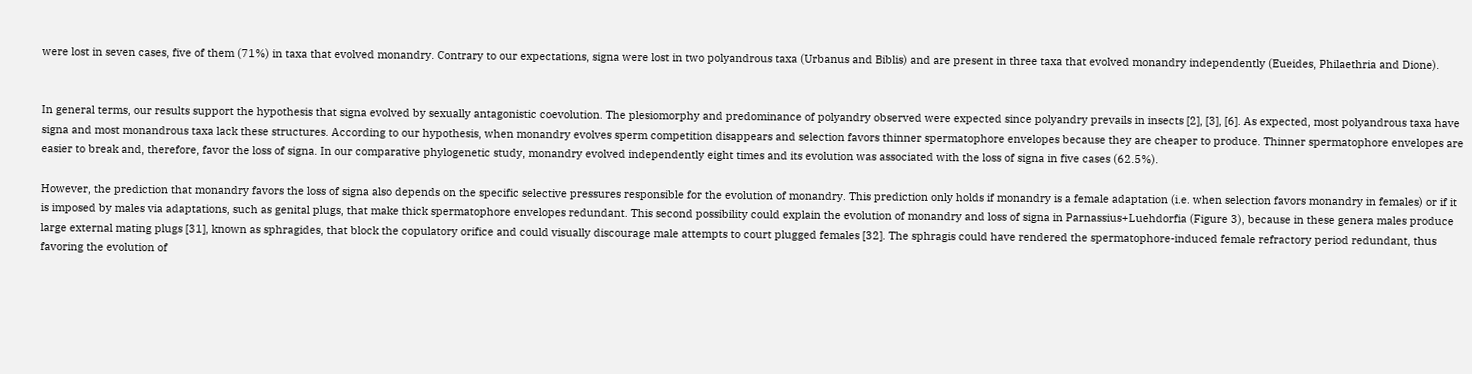were lost in seven cases, five of them (71%) in taxa that evolved monandry. Contrary to our expectations, signa were lost in two polyandrous taxa (Urbanus and Biblis) and are present in three taxa that evolved monandry independently (Eueides, Philaethria and Dione).


In general terms, our results support the hypothesis that signa evolved by sexually antagonistic coevolution. The plesiomorphy and predominance of polyandry observed were expected since polyandry prevails in insects [2], [3], [6]. As expected, most polyandrous taxa have signa and most monandrous taxa lack these structures. According to our hypothesis, when monandry evolves sperm competition disappears and selection favors thinner spermatophore envelopes because they are cheaper to produce. Thinner spermatophore envelopes are easier to break and, therefore, favor the loss of signa. In our comparative phylogenetic study, monandry evolved independently eight times and its evolution was associated with the loss of signa in five cases (62.5%).

However, the prediction that monandry favors the loss of signa also depends on the specific selective pressures responsible for the evolution of monandry. This prediction only holds if monandry is a female adaptation (i.e. when selection favors monandry in females) or if it is imposed by males via adaptations, such as genital plugs, that make thick spermatophore envelopes redundant. This second possibility could explain the evolution of monandry and loss of signa in Parnassius+Luehdorfia (Figure 3), because in these genera males produce large external mating plugs [31], known as sphragides, that block the copulatory orifice and could visually discourage male attempts to court plugged females [32]. The sphragis could have rendered the spermatophore-induced female refractory period redundant, thus favoring the evolution of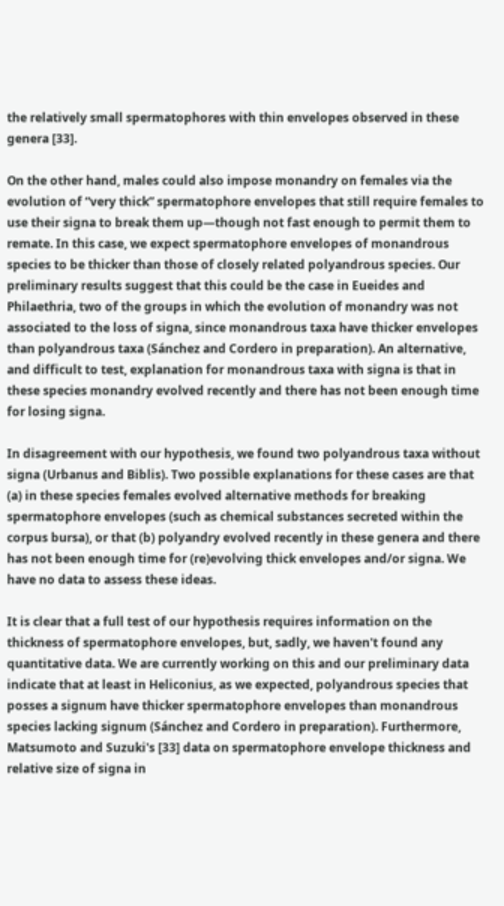the relatively small spermatophores with thin envelopes observed in these genera [33].

On the other hand, males could also impose monandry on females via the evolution of “very thick” spermatophore envelopes that still require females to use their signa to break them up—though not fast enough to permit them to remate. In this case, we expect spermatophore envelopes of monandrous species to be thicker than those of closely related polyandrous species. Our preliminary results suggest that this could be the case in Eueides and Philaethria, two of the groups in which the evolution of monandry was not associated to the loss of signa, since monandrous taxa have thicker envelopes than polyandrous taxa (Sánchez and Cordero in preparation). An alternative, and difficult to test, explanation for monandrous taxa with signa is that in these species monandry evolved recently and there has not been enough time for losing signa.

In disagreement with our hypothesis, we found two polyandrous taxa without signa (Urbanus and Biblis). Two possible explanations for these cases are that (a) in these species females evolved alternative methods for breaking spermatophore envelopes (such as chemical substances secreted within the corpus bursa), or that (b) polyandry evolved recently in these genera and there has not been enough time for (re)evolving thick envelopes and/or signa. We have no data to assess these ideas.

It is clear that a full test of our hypothesis requires information on the thickness of spermatophore envelopes, but, sadly, we haven't found any quantitative data. We are currently working on this and our preliminary data indicate that at least in Heliconius, as we expected, polyandrous species that posses a signum have thicker spermatophore envelopes than monandrous species lacking signum (Sánchez and Cordero in preparation). Furthermore, Matsumoto and Suzuki's [33] data on spermatophore envelope thickness and relative size of signa in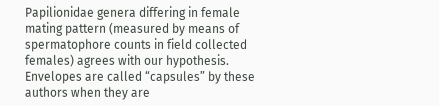Papilionidae genera differing in female mating pattern (measured by means of spermatophore counts in field collected females) agrees with our hypothesis. Envelopes are called “capsules” by these authors when they are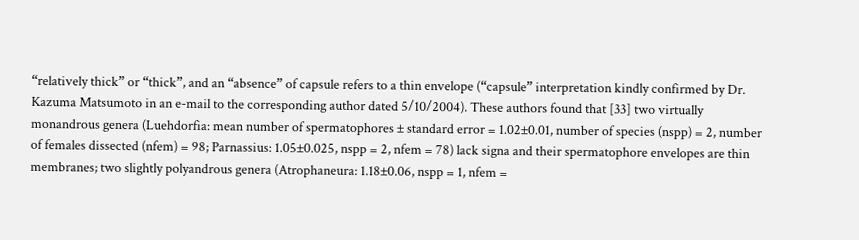“relatively thick” or “thick”, and an “absence” of capsule refers to a thin envelope (“capsule” interpretation kindly confirmed by Dr. Kazuma Matsumoto in an e-mail to the corresponding author dated 5/10/2004). These authors found that [33] two virtually monandrous genera (Luehdorfia: mean number of spermatophores ± standard error = 1.02±0.01, number of species (nspp) = 2, number of females dissected (nfem) = 98; Parnassius: 1.05±0.025, nspp = 2, nfem = 78) lack signa and their spermatophore envelopes are thin membranes; two slightly polyandrous genera (Atrophaneura: 1.18±0.06, nspp = 1, nfem =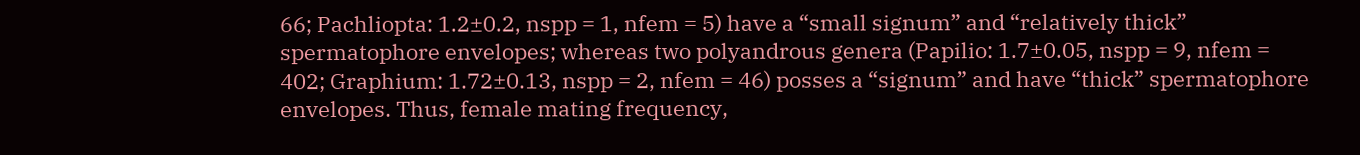66; Pachliopta: 1.2±0.2, nspp = 1, nfem = 5) have a “small signum” and “relatively thick” spermatophore envelopes; whereas two polyandrous genera (Papilio: 1.7±0.05, nspp = 9, nfem = 402; Graphium: 1.72±0.13, nspp = 2, nfem = 46) posses a “signum” and have “thick” spermatophore envelopes. Thus, female mating frequency,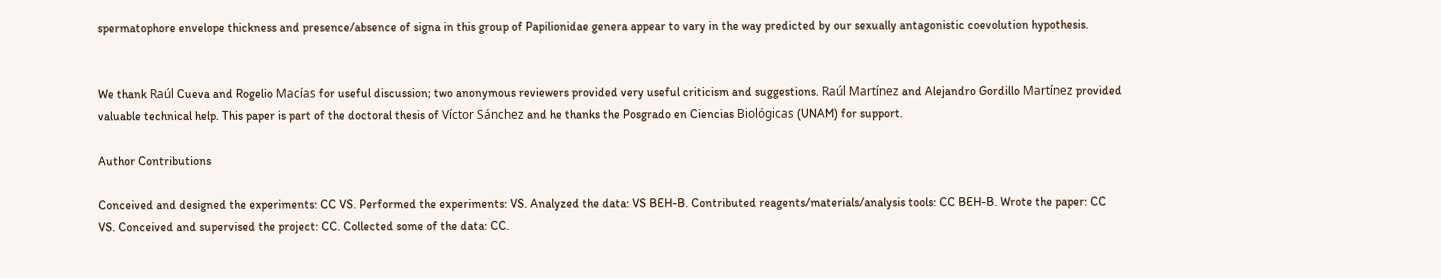spermatophore envelope thickness and presence/absence of signa in this group of Papilionidae genera appear to vary in the way predicted by our sexually antagonistic coevolution hypothesis.


We thank Raúl Cueva and Rogelio Macías for useful discussion; two anonymous reviewers provided very useful criticism and suggestions. Raúl Martínez and Alejandro Gordillo Martínez provided valuable technical help. This paper is part of the doctoral thesis of Víctor Sánchez and he thanks the Posgrado en Ciencias Biológicas (UNAM) for support.

Author Contributions

Conceived and designed the experiments: CC VS. Performed the experiments: VS. Analyzed the data: VS BEH-B. Contributed reagents/materials/analysis tools: CC BEH-B. Wrote the paper: CC VS. Conceived and supervised the project: CC. Collected some of the data: CC.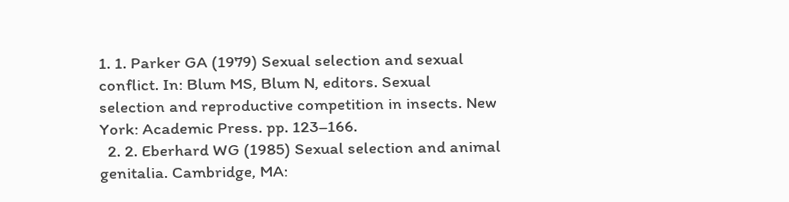1. 1. Parker GA (1979) Sexual selection and sexual conflict. In: Blum MS, Blum N, editors. Sexual selection and reproductive competition in insects. New York: Academic Press. pp. 123–166.
  2. 2. Eberhard WG (1985) Sexual selection and animal genitalia. Cambridge, MA: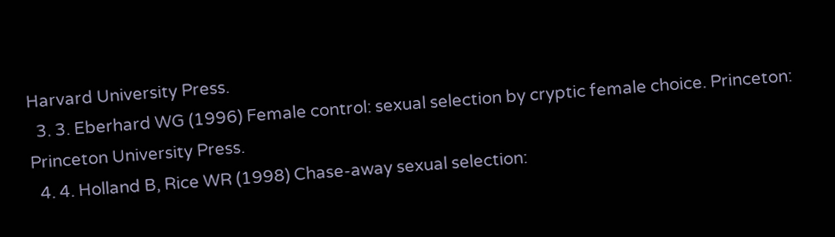Harvard University Press.
  3. 3. Eberhard WG (1996) Female control: sexual selection by cryptic female choice. Princeton: Princeton University Press.
  4. 4. Holland B, Rice WR (1998) Chase-away sexual selection: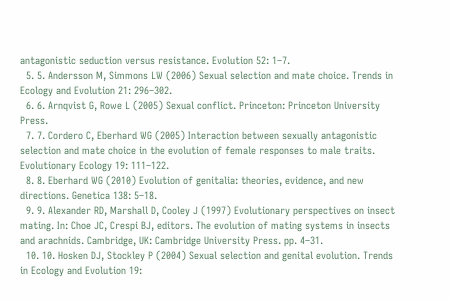antagonistic seduction versus resistance. Evolution 52: 1–7.
  5. 5. Andersson M, Simmons LW (2006) Sexual selection and mate choice. Trends in Ecology and Evolution 21: 296–302.
  6. 6. Arnqvist G, Rowe L (2005) Sexual conflict. Princeton: Princeton University Press.
  7. 7. Cordero C, Eberhard WG (2005) Interaction between sexually antagonistic selection and mate choice in the evolution of female responses to male traits. Evolutionary Ecology 19: 111–122.
  8. 8. Eberhard WG (2010) Evolution of genitalia: theories, evidence, and new directions. Genetica 138: 5–18.
  9. 9. Alexander RD, Marshall D, Cooley J (1997) Evolutionary perspectives on insect mating. In: Choe JC, Crespi BJ, editors. The evolution of mating systems in insects and arachnids. Cambridge, UK: Cambridge University Press. pp. 4–31.
  10. 10. Hosken DJ, Stockley P (2004) Sexual selection and genital evolution. Trends in Ecology and Evolution 19: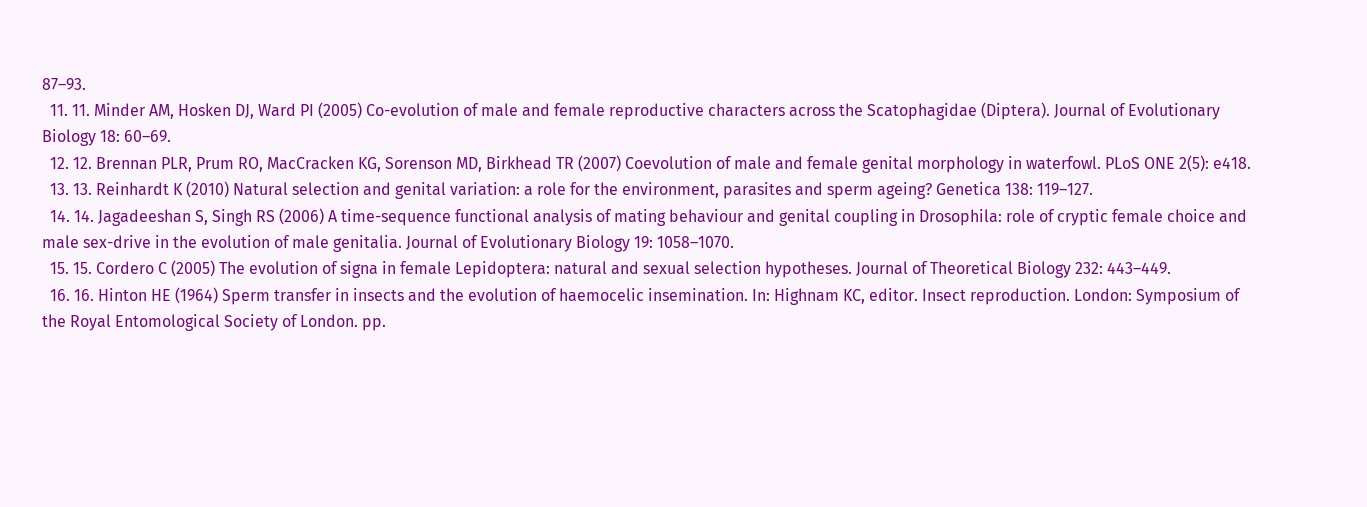87–93.
  11. 11. Minder AM, Hosken DJ, Ward PI (2005) Co-evolution of male and female reproductive characters across the Scatophagidae (Diptera). Journal of Evolutionary Biology 18: 60–69.
  12. 12. Brennan PLR, Prum RO, MacCracken KG, Sorenson MD, Birkhead TR (2007) Coevolution of male and female genital morphology in waterfowl. PLoS ONE 2(5): e418.
  13. 13. Reinhardt K (2010) Natural selection and genital variation: a role for the environment, parasites and sperm ageing? Genetica 138: 119–127.
  14. 14. Jagadeeshan S, Singh RS (2006) A time-sequence functional analysis of mating behaviour and genital coupling in Drosophila: role of cryptic female choice and male sex-drive in the evolution of male genitalia. Journal of Evolutionary Biology 19: 1058–1070.
  15. 15. Cordero C (2005) The evolution of signa in female Lepidoptera: natural and sexual selection hypotheses. Journal of Theoretical Biology 232: 443–449.
  16. 16. Hinton HE (1964) Sperm transfer in insects and the evolution of haemocelic insemination. In: Highnam KC, editor. Insect reproduction. London: Symposium of the Royal Entomological Society of London. pp.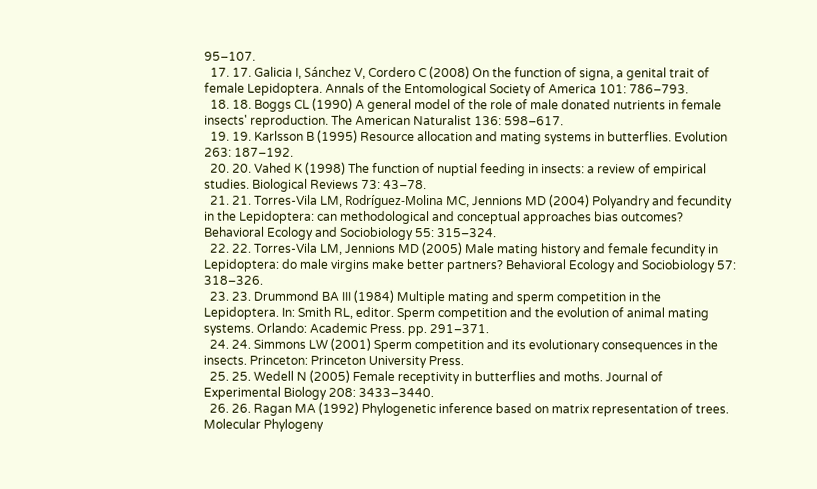95–107.
  17. 17. Galicia I, Sánchez V, Cordero C (2008) On the function of signa, a genital trait of female Lepidoptera. Annals of the Entomological Society of America 101: 786–793.
  18. 18. Boggs CL (1990) A general model of the role of male donated nutrients in female insects' reproduction. The American Naturalist 136: 598–617.
  19. 19. Karlsson B (1995) Resource allocation and mating systems in butterflies. Evolution 263: 187–192.
  20. 20. Vahed K (1998) The function of nuptial feeding in insects: a review of empirical studies. Biological Reviews 73: 43–78.
  21. 21. Torres-Vila LM, Rodríguez-Molina MC, Jennions MD (2004) Polyandry and fecundity in the Lepidoptera: can methodological and conceptual approaches bias outcomes? Behavioral Ecology and Sociobiology 55: 315–324.
  22. 22. Torres-Vila LM, Jennions MD (2005) Male mating history and female fecundity in Lepidoptera: do male virgins make better partners? Behavioral Ecology and Sociobiology 57: 318–326.
  23. 23. Drummond BA III (1984) Multiple mating and sperm competition in the Lepidoptera. In: Smith RL, editor. Sperm competition and the evolution of animal mating systems. Orlando: Academic Press. pp. 291–371.
  24. 24. Simmons LW (2001) Sperm competition and its evolutionary consequences in the insects. Princeton: Princeton University Press.
  25. 25. Wedell N (2005) Female receptivity in butterflies and moths. Journal of Experimental Biology 208: 3433–3440.
  26. 26. Ragan MA (1992) Phylogenetic inference based on matrix representation of trees. Molecular Phylogeny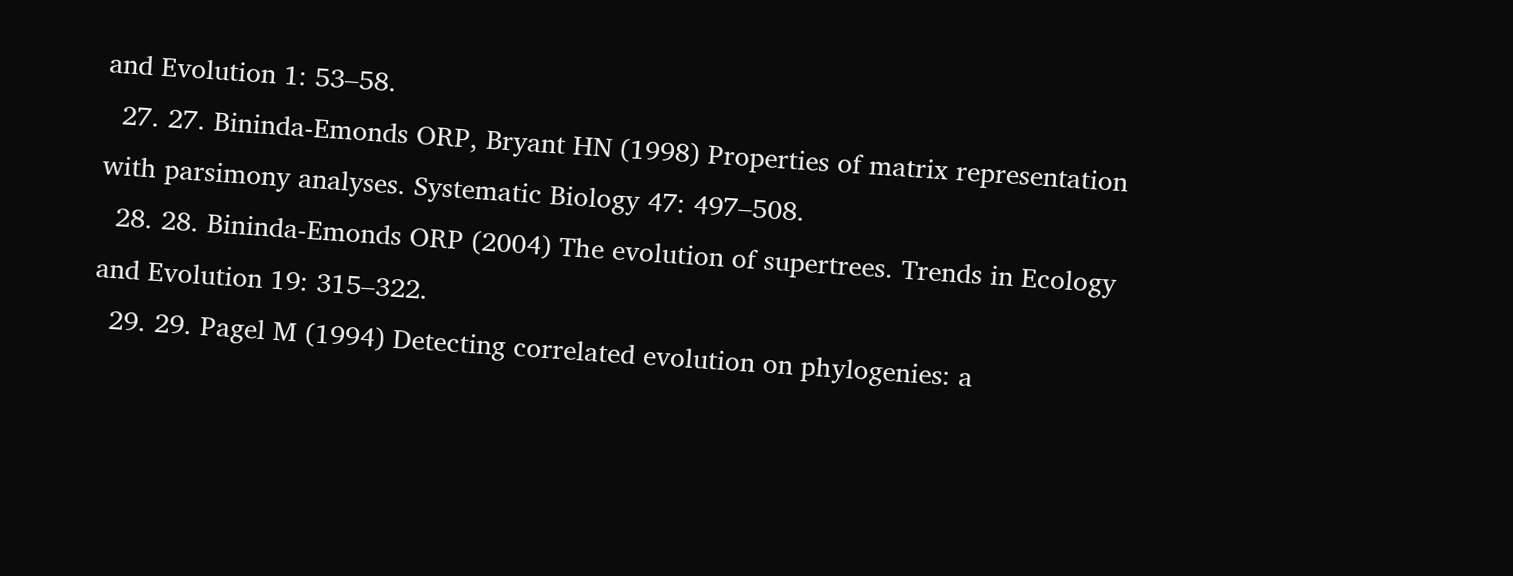and Evolution 1: 53–58.
  27. 27. Bininda-Emonds ORP, Bryant HN (1998) Properties of matrix representation with parsimony analyses. Systematic Biology 47: 497–508.
  28. 28. Bininda-Emonds ORP (2004) The evolution of supertrees. Trends in Ecology and Evolution 19: 315–322.
  29. 29. Pagel M (1994) Detecting correlated evolution on phylogenies: a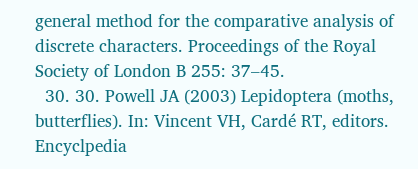general method for the comparative analysis of discrete characters. Proceedings of the Royal Society of London B 255: 37–45.
  30. 30. Powell JA (2003) Lepidoptera (moths, butterflies). In: Vincent VH, Cardé RT, editors. Encyclpedia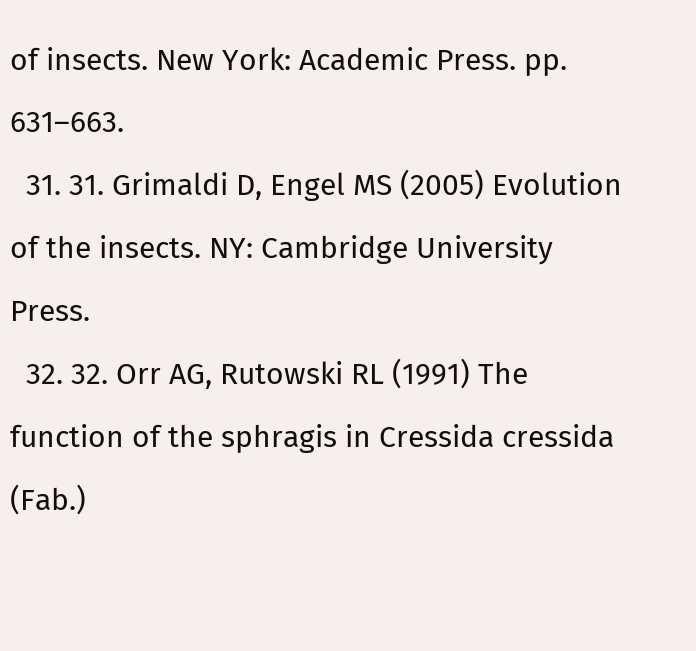of insects. New York: Academic Press. pp. 631–663.
  31. 31. Grimaldi D, Engel MS (2005) Evolution of the insects. NY: Cambridge University Press.
  32. 32. Orr AG, Rutowski RL (1991) The function of the sphragis in Cressida cressida (Fab.)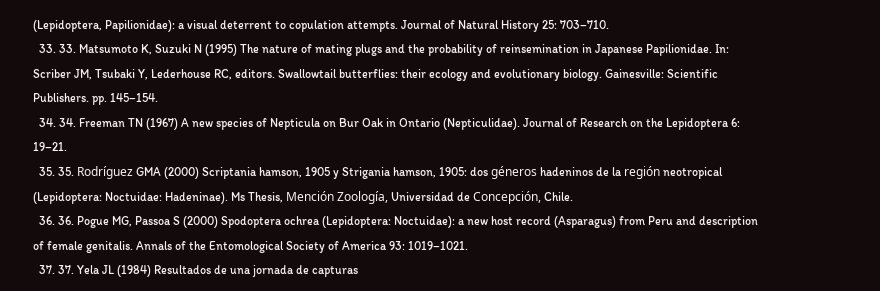(Lepidoptera, Papilionidae): a visual deterrent to copulation attempts. Journal of Natural History 25: 703–710.
  33. 33. Matsumoto K, Suzuki N (1995) The nature of mating plugs and the probability of reinsemination in Japanese Papilionidae. In: Scriber JM, Tsubaki Y, Lederhouse RC, editors. Swallowtail butterflies: their ecology and evolutionary biology. Gainesville: Scientific Publishers. pp. 145–154.
  34. 34. Freeman TN (1967) A new species of Nepticula on Bur Oak in Ontario (Nepticulidae). Journal of Research on the Lepidoptera 6: 19–21.
  35. 35. Rodríguez GMA (2000) Scriptania hamson, 1905 y Strigania hamson, 1905: dos géneros hadeninos de la región neotropical (Lepidoptera: Noctuidae: Hadeninae). Ms Thesis, Mención Zoología, Universidad de Concepción, Chile.
  36. 36. Pogue MG, Passoa S (2000) Spodoptera ochrea (Lepidoptera: Noctuidae): a new host record (Asparagus) from Peru and description of female genitalis. Annals of the Entomological Society of America 93: 1019–1021.
  37. 37. Yela JL (1984) Resultados de una jornada de capturas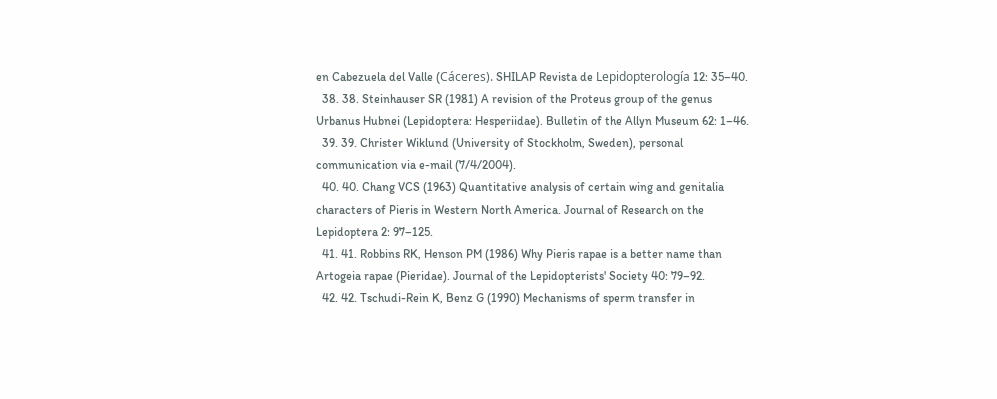en Cabezuela del Valle (Cáceres). SHILAP Revista de Lepidopterología 12: 35–40.
  38. 38. Steinhauser SR (1981) A revision of the Proteus group of the genus Urbanus Hubnei (Lepidoptera: Hesperiidae). Bulletin of the Allyn Museum 62: 1–46.
  39. 39. Christer Wiklund (University of Stockholm, Sweden), personal communication via e-mail (7/4/2004).
  40. 40. Chang VCS (1963) Quantitative analysis of certain wing and genitalia characters of Pieris in Western North America. Journal of Research on the Lepidoptera 2: 97–125.
  41. 41. Robbins RK, Henson PM (1986) Why Pieris rapae is a better name than Artogeia rapae (Pieridae). Journal of the Lepidopterists' Society 40: 79–92.
  42. 42. Tschudi-Rein K, Benz G (1990) Mechanisms of sperm transfer in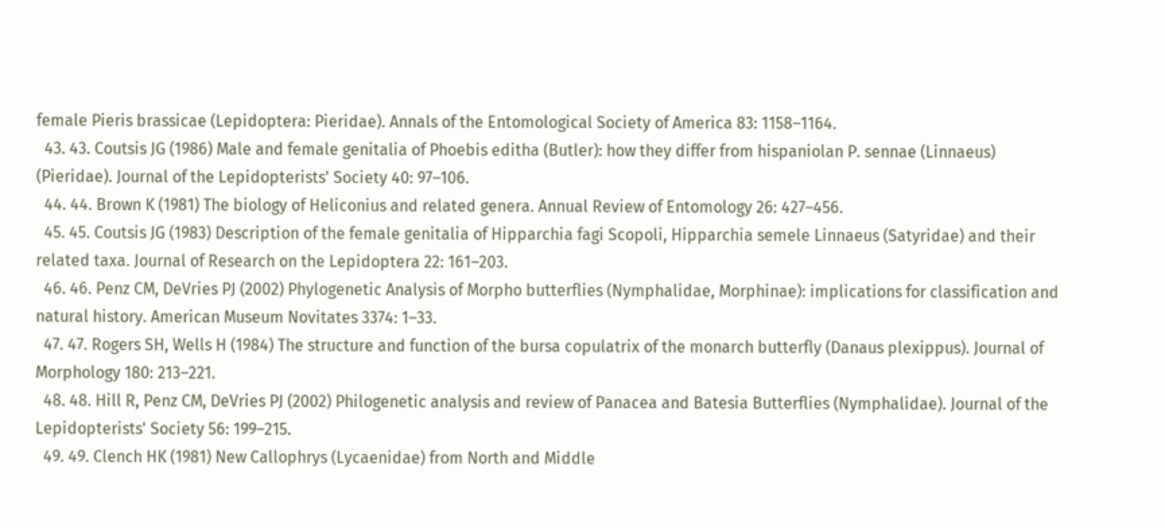female Pieris brassicae (Lepidoptera: Pieridae). Annals of the Entomological Society of America 83: 1158–1164.
  43. 43. Coutsis JG (1986) Male and female genitalia of Phoebis editha (Butler): how they differ from hispaniolan P. sennae (Linnaeus) (Pieridae). Journal of the Lepidopterists' Society 40: 97–106.
  44. 44. Brown K (1981) The biology of Heliconius and related genera. Annual Review of Entomology 26: 427–456.
  45. 45. Coutsis JG (1983) Description of the female genitalia of Hipparchia fagi Scopoli, Hipparchia semele Linnaeus (Satyridae) and their related taxa. Journal of Research on the Lepidoptera 22: 161–203.
  46. 46. Penz CM, DeVries PJ (2002) Phylogenetic Analysis of Morpho butterflies (Nymphalidae, Morphinae): implications for classification and natural history. American Museum Novitates 3374: 1–33.
  47. 47. Rogers SH, Wells H (1984) The structure and function of the bursa copulatrix of the monarch butterfly (Danaus plexippus). Journal of Morphology 180: 213–221.
  48. 48. Hill R, Penz CM, DeVries PJ (2002) Philogenetic analysis and review of Panacea and Batesia Butterflies (Nymphalidae). Journal of the Lepidopterists' Society 56: 199–215.
  49. 49. Clench HK (1981) New Callophrys (Lycaenidae) from North and Middle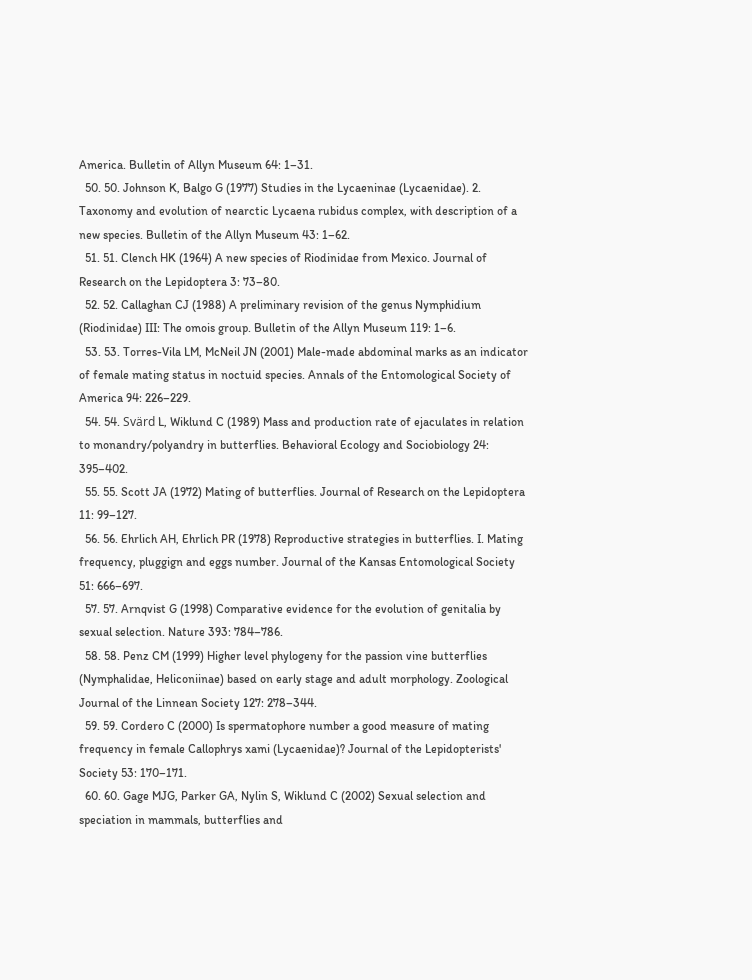America. Bulletin of Allyn Museum 64: 1–31.
  50. 50. Johnson K, Balgo G (1977) Studies in the Lycaeninae (Lycaenidae). 2. Taxonomy and evolution of nearctic Lycaena rubidus complex, with description of a new species. Bulletin of the Allyn Museum 43: 1–62.
  51. 51. Clench HK (1964) A new species of Riodinidae from Mexico. Journal of Research on the Lepidoptera 3: 73–80.
  52. 52. Callaghan CJ (1988) A preliminary revision of the genus Nymphidium (Riodinidae) III: The omois group. Bulletin of the Allyn Museum 119: 1–6.
  53. 53. Torres-Vila LM, McNeil JN (2001) Male-made abdominal marks as an indicator of female mating status in noctuid species. Annals of the Entomological Society of America 94: 226–229.
  54. 54. Svärd L, Wiklund C (1989) Mass and production rate of ejaculates in relation to monandry/polyandry in butterflies. Behavioral Ecology and Sociobiology 24: 395–402.
  55. 55. Scott JA (1972) Mating of butterflies. Journal of Research on the Lepidoptera 11: 99–127.
  56. 56. Ehrlich AH, Ehrlich PR (1978) Reproductive strategies in butterflies. I. Mating frequency, pluggign and eggs number. Journal of the Kansas Entomological Society 51: 666–697.
  57. 57. Arnqvist G (1998) Comparative evidence for the evolution of genitalia by sexual selection. Nature 393: 784–786.
  58. 58. Penz CM (1999) Higher level phylogeny for the passion vine butterflies (Nymphalidae, Heliconiinae) based on early stage and adult morphology. Zoological Journal of the Linnean Society 127: 278–344.
  59. 59. Cordero C (2000) Is spermatophore number a good measure of mating frequency in female Callophrys xami (Lycaenidae)? Journal of the Lepidopterists' Society 53: 170–171.
  60. 60. Gage MJG, Parker GA, Nylin S, Wiklund C (2002) Sexual selection and speciation in mammals, butterflies and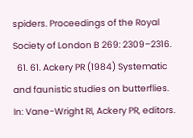spiders. Proceedings of the Royal Society of London B 269: 2309–2316.
  61. 61. Ackery PR (1984) Systematic and faunistic studies on butterflies. In: Vane-Wright RI, Ackery PR, editors.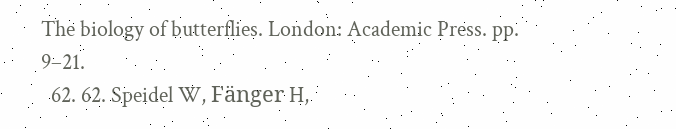The biology of butterflies. London: Academic Press. pp. 9–21.
  62. 62. Speidel W, Fänger H,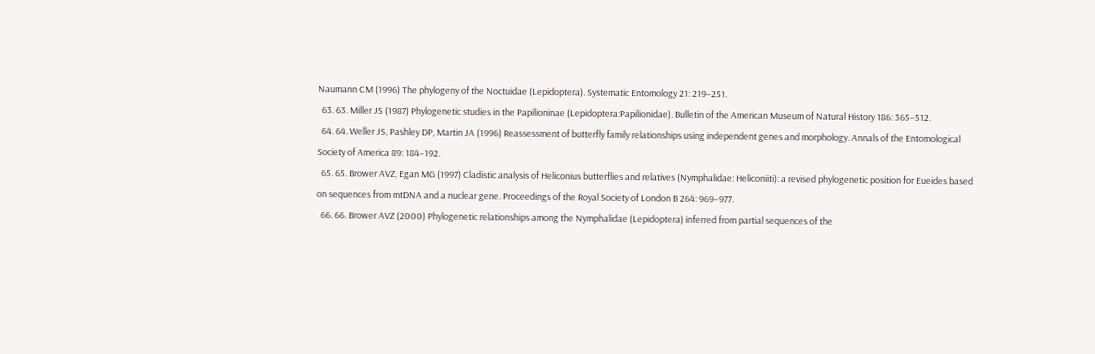Naumann CM (1996) The phylogeny of the Noctuidae (Lepidoptera). Systematic Entomology 21: 219–251.
  63. 63. Miller JS (1987) Phylogenetic studies in the Papilioninae (Lepidoptera:Papilionidae). Bulletin of the American Museum of Natural History 186: 365–512.
  64. 64. Weller JS, Pashley DP, Martin JA (1996) Reassessment of butterfly family relationships using independent genes and morphology. Annals of the Entomological Society of America 89: 184–192.
  65. 65. Brower AVZ, Egan MG (1997) Cladistic analysis of Heliconius butterflies and relatives (Nymphalidae: Heliconiiti): a revised phylogenetic position for Eueides based on sequences from mtDNA and a nuclear gene. Proceedings of the Royal Society of London B 264: 969–977.
  66. 66. Brower AVZ (2000) Phylogenetic relationships among the Nymphalidae (Lepidoptera) inferred from partial sequences of the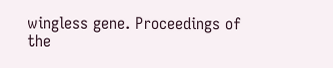wingless gene. Proceedings of the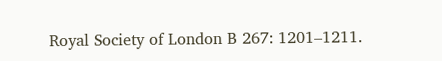Royal Society of London B 267: 1201–1211.